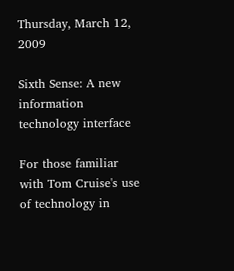Thursday, March 12, 2009

Sixth Sense: A new information technology interface

For those familiar with Tom Cruise's use of technology in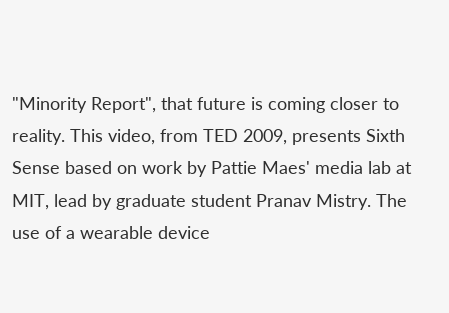"Minority Report", that future is coming closer to reality. This video, from TED 2009, presents Sixth Sense based on work by Pattie Maes' media lab at MIT, lead by graduate student Pranav Mistry. The use of a wearable device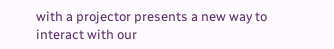with a projector presents a new way to interact with our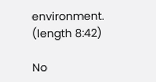environment. (length 8:42)

No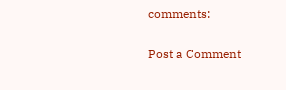comments:

Post a Comment